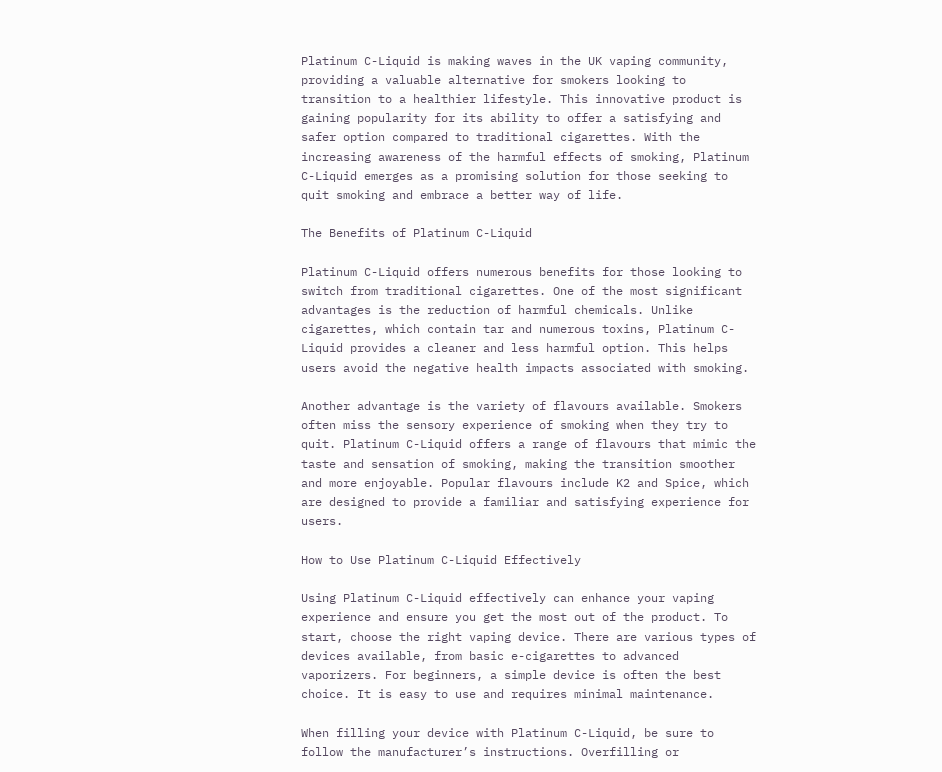Platinum C-Liquid is making waves in the UK vaping community, providing a valuable alternative for smokers looking to transition to a healthier lifestyle. This innovative product is gaining popularity for its ability to offer a satisfying and safer option compared to traditional cigarettes. With the increasing awareness of the harmful effects of smoking, Platinum C-Liquid emerges as a promising solution for those seeking to quit smoking and embrace a better way of life.

The Benefits of Platinum C-Liquid

Platinum C-Liquid offers numerous benefits for those looking to switch from traditional cigarettes. One of the most significant advantages is the reduction of harmful chemicals. Unlike cigarettes, which contain tar and numerous toxins, Platinum C-Liquid provides a cleaner and less harmful option. This helps users avoid the negative health impacts associated with smoking.

Another advantage is the variety of flavours available. Smokers often miss the sensory experience of smoking when they try to quit. Platinum C-Liquid offers a range of flavours that mimic the taste and sensation of smoking, making the transition smoother and more enjoyable. Popular flavours include K2 and Spice, which are designed to provide a familiar and satisfying experience for users.

How to Use Platinum C-Liquid Effectively

Using Platinum C-Liquid effectively can enhance your vaping experience and ensure you get the most out of the product. To start, choose the right vaping device. There are various types of devices available, from basic e-cigarettes to advanced vaporizers. For beginners, a simple device is often the best choice. It is easy to use and requires minimal maintenance.

When filling your device with Platinum C-Liquid, be sure to follow the manufacturer’s instructions. Overfilling or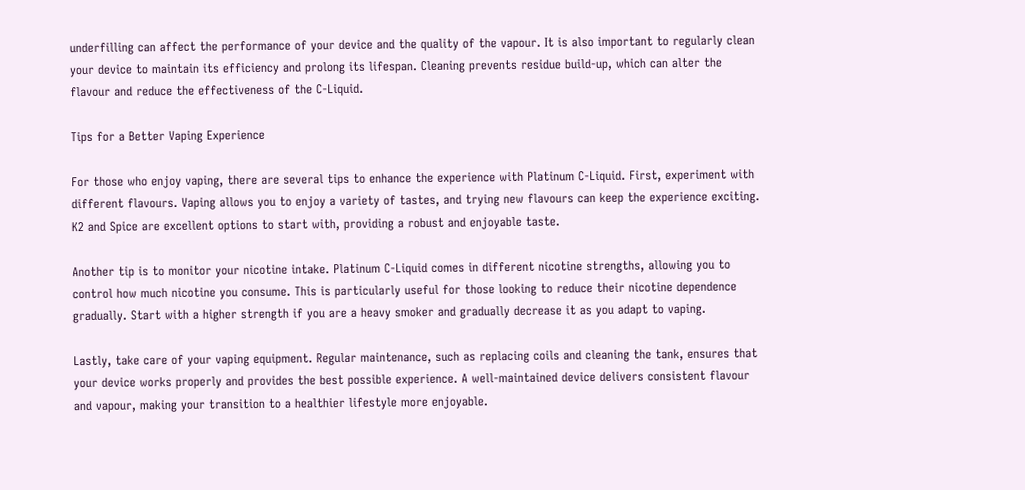underfilling can affect the performance of your device and the quality of the vapour. It is also important to regularly clean your device to maintain its efficiency and prolong its lifespan. Cleaning prevents residue build-up, which can alter the flavour and reduce the effectiveness of the C-Liquid.

Tips for a Better Vaping Experience

For those who enjoy vaping, there are several tips to enhance the experience with Platinum C-Liquid. First, experiment with different flavours. Vaping allows you to enjoy a variety of tastes, and trying new flavours can keep the experience exciting. K2 and Spice are excellent options to start with, providing a robust and enjoyable taste.

Another tip is to monitor your nicotine intake. Platinum C-Liquid comes in different nicotine strengths, allowing you to control how much nicotine you consume. This is particularly useful for those looking to reduce their nicotine dependence gradually. Start with a higher strength if you are a heavy smoker and gradually decrease it as you adapt to vaping.

Lastly, take care of your vaping equipment. Regular maintenance, such as replacing coils and cleaning the tank, ensures that your device works properly and provides the best possible experience. A well-maintained device delivers consistent flavour and vapour, making your transition to a healthier lifestyle more enjoyable.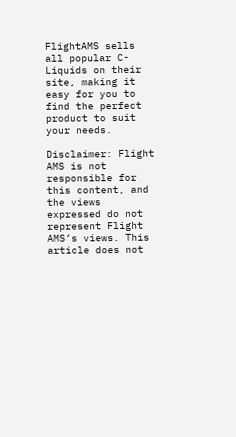FlightAMS sells all popular C-Liquids on their site, making it easy for you to find the perfect product to suit your needs.

Disclaimer: Flight AMS is not responsible for this content, and the views expressed do not represent Flight AMS’s views. This article does not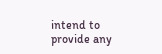intend to provide any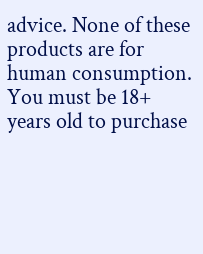advice. None of these products are for human consumption. You must be 18+ years old to purchase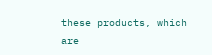these products, which are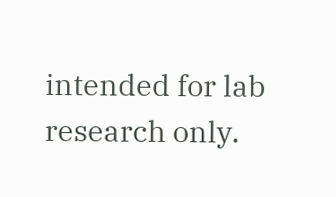intended for lab research only.